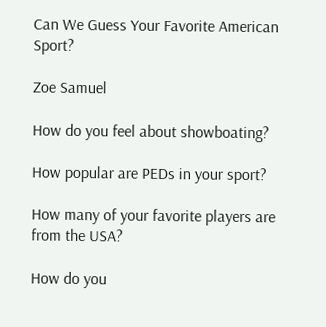Can We Guess Your Favorite American Sport?

Zoe Samuel

How do you feel about showboating?

How popular are PEDs in your sport?

How many of your favorite players are from the USA?

How do you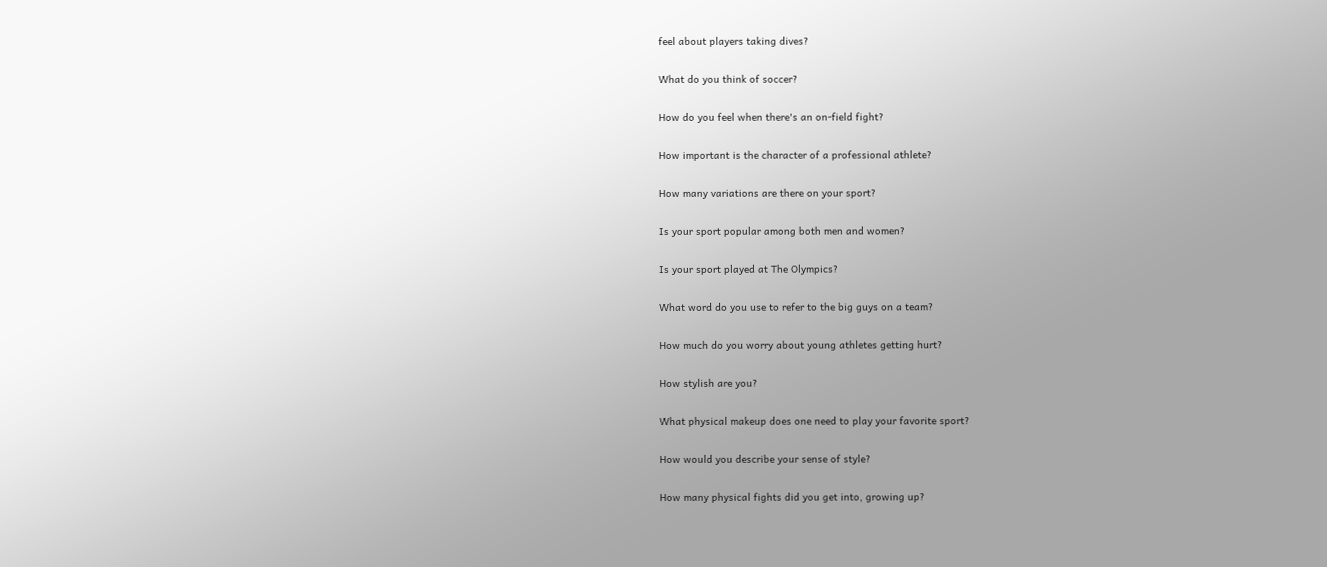feel about players taking dives?

What do you think of soccer?

How do you feel when there's an on-field fight?

How important is the character of a professional athlete?

How many variations are there on your sport?

Is your sport popular among both men and women?

Is your sport played at The Olympics?

What word do you use to refer to the big guys on a team?

How much do you worry about young athletes getting hurt?

How stylish are you?

What physical makeup does one need to play your favorite sport?

How would you describe your sense of style?

How many physical fights did you get into, growing up?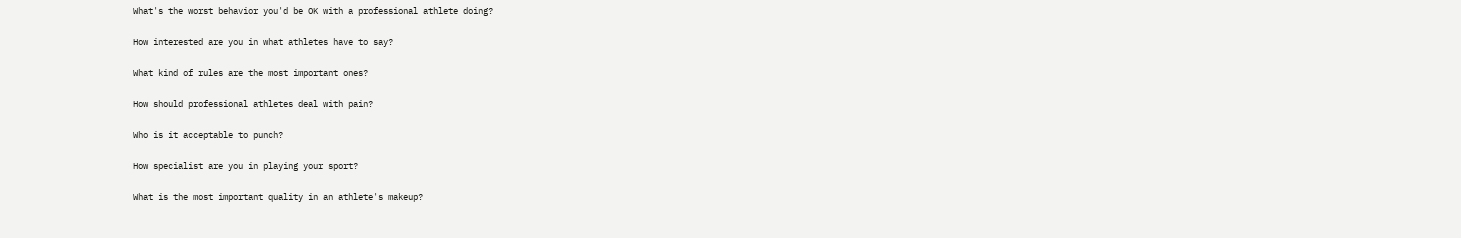What's the worst behavior you'd be OK with a professional athlete doing?

How interested are you in what athletes have to say?

What kind of rules are the most important ones?

How should professional athletes deal with pain?

Who is it acceptable to punch?

How specialist are you in playing your sport?

What is the most important quality in an athlete's makeup?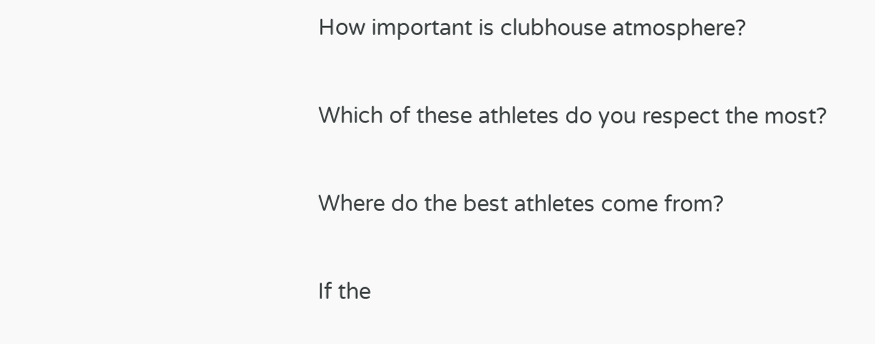How important is clubhouse atmosphere?

Which of these athletes do you respect the most?

Where do the best athletes come from?

If the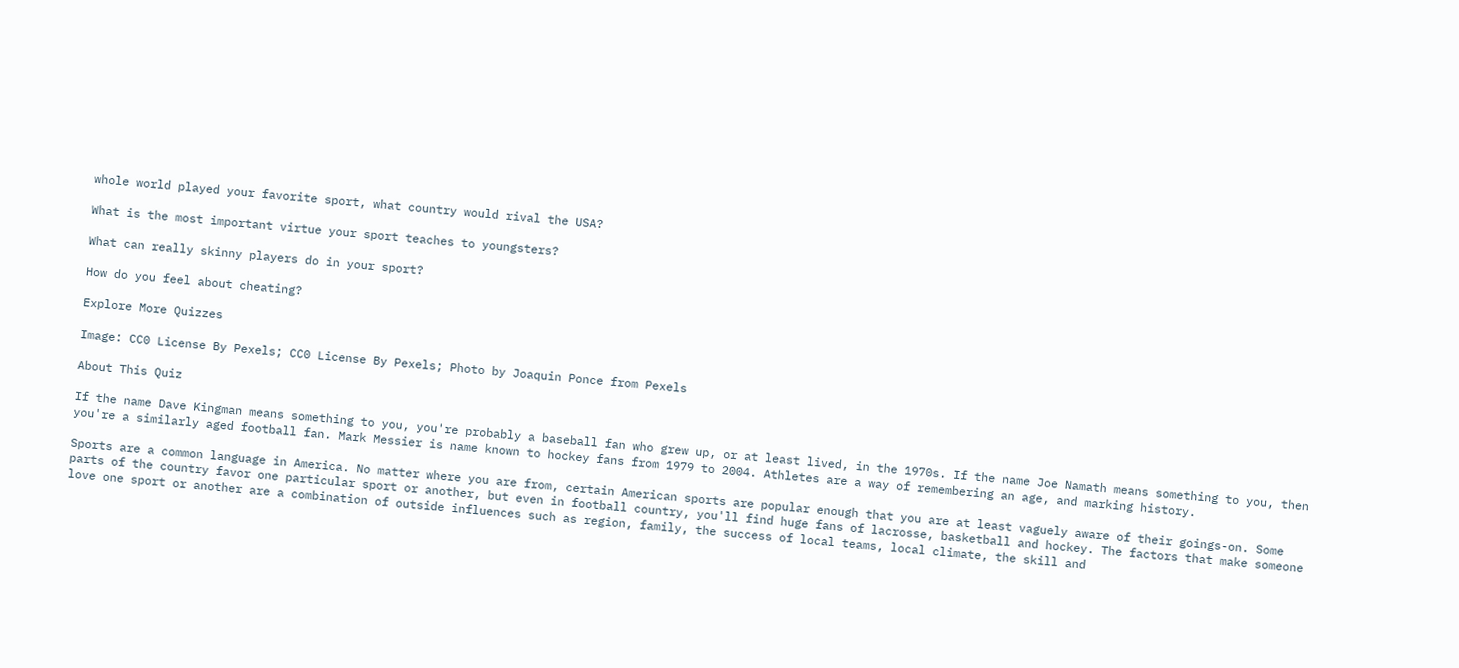whole world played your favorite sport, what country would rival the USA?

What is the most important virtue your sport teaches to youngsters?

What can really skinny players do in your sport?

How do you feel about cheating?

Explore More Quizzes

Image: CC0 License By Pexels; CC0 License By Pexels; Photo by Joaquin Ponce from Pexels

About This Quiz

If the name Dave Kingman means something to you, you're probably a baseball fan who grew up, or at least lived, in the 1970s. If the name Joe Namath means something to you, then you're a similarly aged football fan. Mark Messier is name known to hockey fans from 1979 to 2004. Athletes are a way of remembering an age, and marking history.

Sports are a common language in America. No matter where you are from, certain American sports are popular enough that you are at least vaguely aware of their goings-on. Some parts of the country favor one particular sport or another, but even in football country, you'll find huge fans of lacrosse, basketball and hockey. The factors that make someone love one sport or another are a combination of outside influences such as region, family, the success of local teams, local climate, the skill and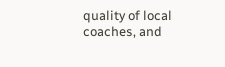quality of local coaches, and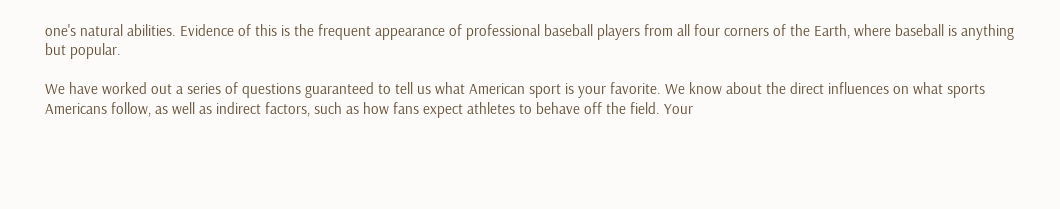one's natural abilities. Evidence of this is the frequent appearance of professional baseball players from all four corners of the Earth, where baseball is anything but popular.

We have worked out a series of questions guaranteed to tell us what American sport is your favorite. We know about the direct influences on what sports Americans follow, as well as indirect factors, such as how fans expect athletes to behave off the field. Your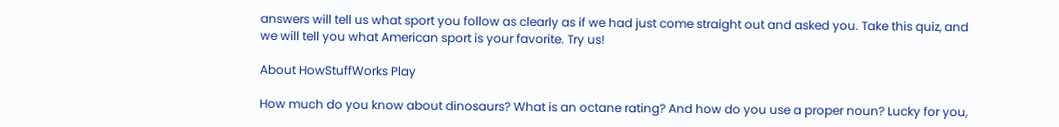answers will tell us what sport you follow as clearly as if we had just come straight out and asked you. Take this quiz, and we will tell you what American sport is your favorite. Try us!

About HowStuffWorks Play

How much do you know about dinosaurs? What is an octane rating? And how do you use a proper noun? Lucky for you,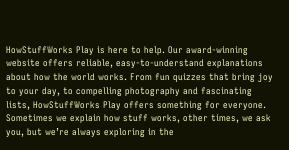HowStuffWorks Play is here to help. Our award-winning website offers reliable, easy-to-understand explanations about how the world works. From fun quizzes that bring joy to your day, to compelling photography and fascinating lists, HowStuffWorks Play offers something for everyone. Sometimes we explain how stuff works, other times, we ask you, but we’re always exploring in the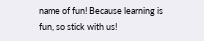name of fun! Because learning is fun, so stick with us!